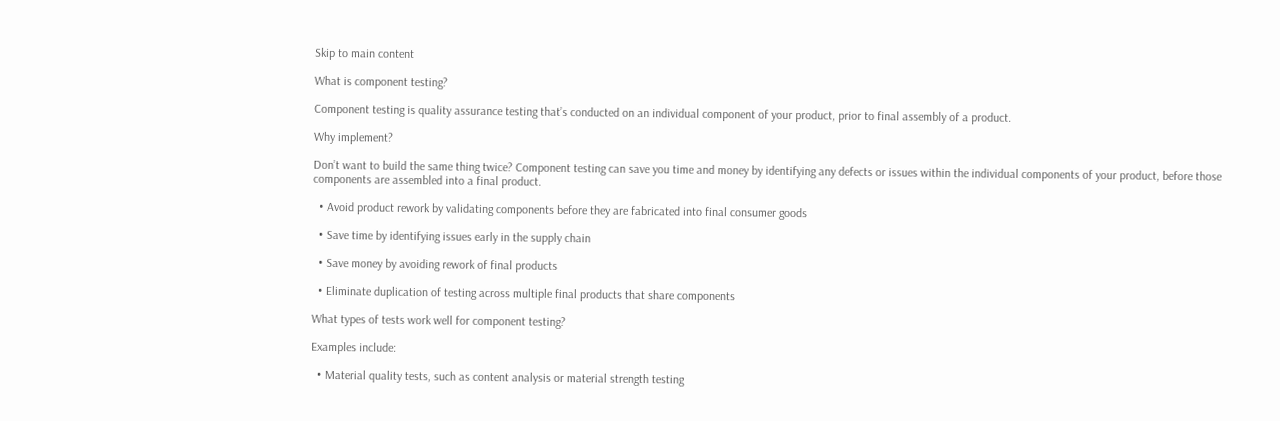Skip to main content

What is component testing?

Component testing is quality assurance testing that’s conducted on an individual component of your product, prior to final assembly of a product.

Why implement?

Don’t want to build the same thing twice? Component testing can save you time and money by identifying any defects or issues within the individual components of your product, before those components are assembled into a final product.

  • Avoid product rework by validating components before they are fabricated into final consumer goods

  • Save time by identifying issues early in the supply chain

  • Save money by avoiding rework of final products

  • Eliminate duplication of testing across multiple final products that share components

What types of tests work well for component testing?

Examples include:

  • Material quality tests, such as content analysis or material strength testing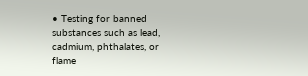• Testing for banned substances such as lead, cadmium, phthalates, or flame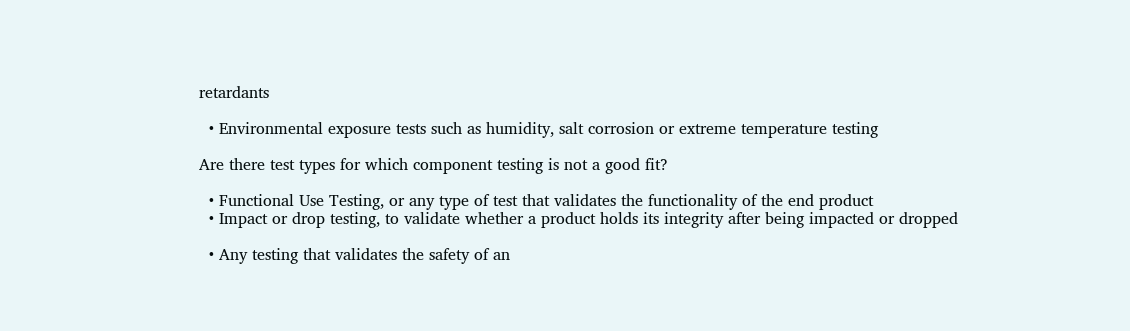retardants

  • Environmental exposure tests such as humidity, salt corrosion or extreme temperature testing

Are there test types for which component testing is not a good fit?

  • Functional Use Testing, or any type of test that validates the functionality of the end product
  • Impact or drop testing, to validate whether a product holds its integrity after being impacted or dropped

  • Any testing that validates the safety of an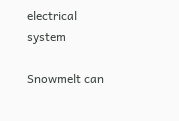electrical system

Snowmelt can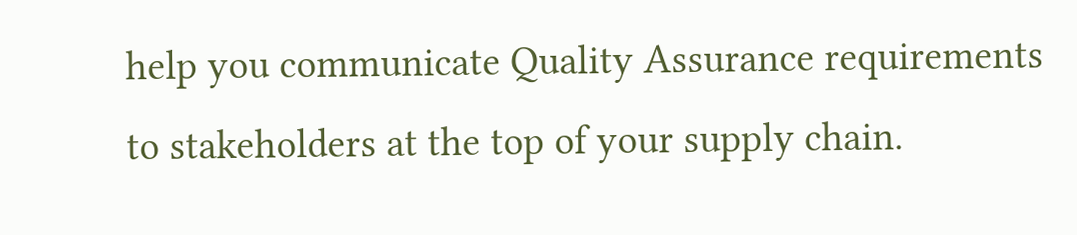help you communicate Quality Assurance requirements to stakeholders at the top of your supply chain.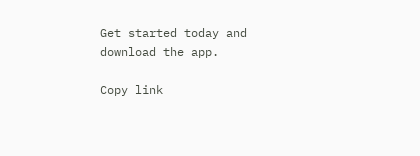Get started today and download the app.

Copy link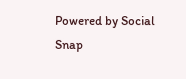Powered by Social Snap